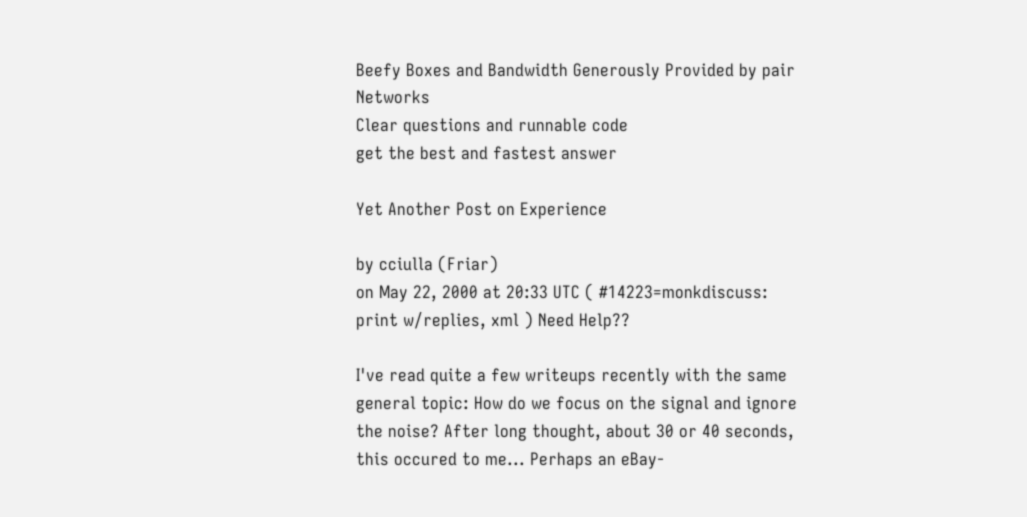Beefy Boxes and Bandwidth Generously Provided by pair Networks
Clear questions and runnable code
get the best and fastest answer

Yet Another Post on Experience

by cciulla (Friar)
on May 22, 2000 at 20:33 UTC ( #14223=monkdiscuss: print w/replies, xml ) Need Help??

I've read quite a few writeups recently with the same general topic: How do we focus on the signal and ignore the noise? After long thought, about 30 or 40 seconds, this occured to me... Perhaps an eBay-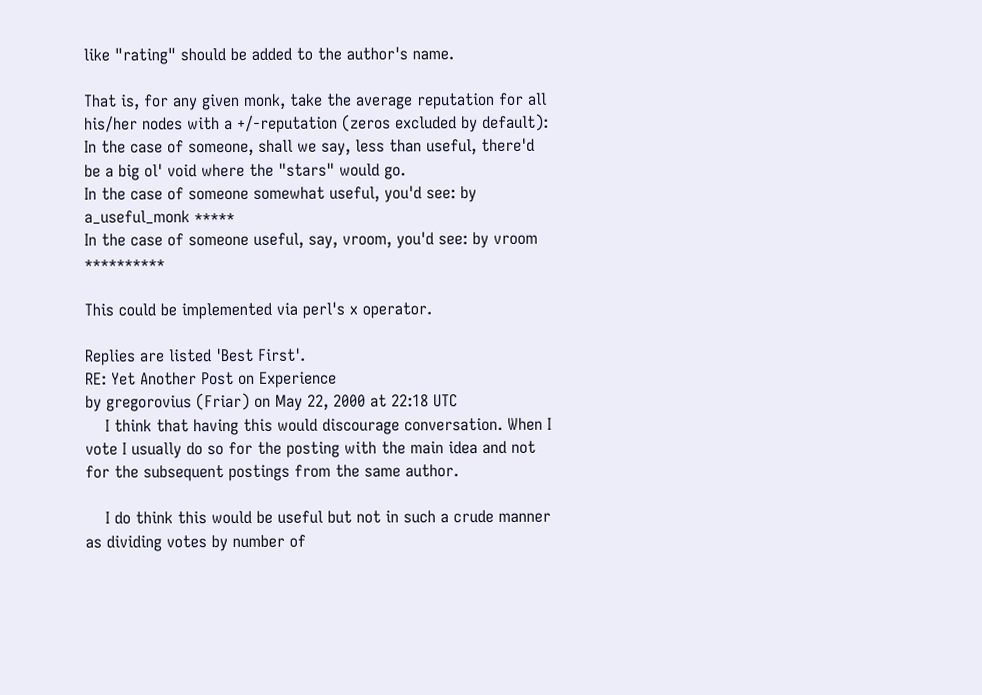like "rating" should be added to the author's name.

That is, for any given monk, take the average reputation for all his/her nodes with a +/-reputation (zeros excluded by default):
In the case of someone, shall we say, less than useful, there'd be a big ol' void where the "stars" would go.
In the case of someone somewhat useful, you'd see: by a_useful_monk *****
In the case of someone useful, say, vroom, you'd see: by vroom **********

This could be implemented via perl's x operator.

Replies are listed 'Best First'.
RE: Yet Another Post on Experience
by gregorovius (Friar) on May 22, 2000 at 22:18 UTC
    I think that having this would discourage conversation. When I vote I usually do so for the posting with the main idea and not for the subsequent postings from the same author.

    I do think this would be useful but not in such a crude manner as dividing votes by number of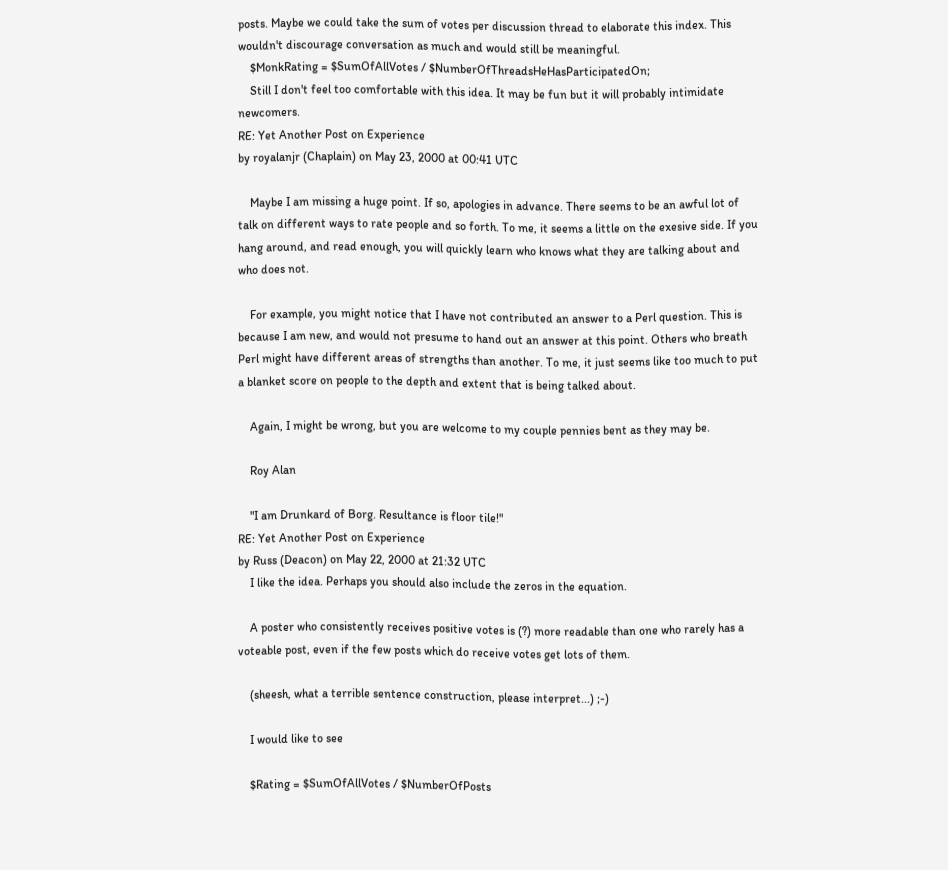posts. Maybe we could take the sum of votes per discussion thread to elaborate this index. This wouldn't discourage conversation as much and would still be meaningful.
    $MonkRating = $SumOfAllVotes / $NumberOfThreadsHeHasParticipatedOn;
    Still I don't feel too comfortable with this idea. It may be fun but it will probably intimidate newcomers.
RE: Yet Another Post on Experience
by royalanjr (Chaplain) on May 23, 2000 at 00:41 UTC

    Maybe I am missing a huge point. If so, apologies in advance. There seems to be an awful lot of talk on different ways to rate people and so forth. To me, it seems a little on the exesive side. If you hang around, and read enough, you will quickly learn who knows what they are talking about and who does not.

    For example, you might notice that I have not contributed an answer to a Perl question. This is because I am new, and would not presume to hand out an answer at this point. Others who breath Perl might have different areas of strengths than another. To me, it just seems like too much to put a blanket score on people to the depth and extent that is being talked about.

    Again, I might be wrong, but you are welcome to my couple pennies bent as they may be.

    Roy Alan

    "I am Drunkard of Borg. Resultance is floor tile!"
RE: Yet Another Post on Experience
by Russ (Deacon) on May 22, 2000 at 21:32 UTC
    I like the idea. Perhaps you should also include the zeros in the equation.

    A poster who consistently receives positive votes is (?) more readable than one who rarely has a voteable post, even if the few posts which do receive votes get lots of them.

    (sheesh, what a terrible sentence construction, please interpret...) ;-)

    I would like to see

    $Rating = $SumOfAllVotes / $NumberOfPosts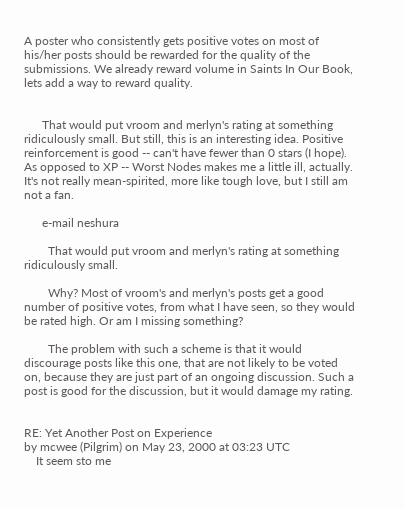A poster who consistently gets positive votes on most of his/her posts should be rewarded for the quality of the submissions. We already reward volume in Saints In Our Book, lets add a way to reward quality.


      That would put vroom and merlyn's rating at something ridiculously small. But still, this is an interesting idea. Positive reinforcement is good -- can't have fewer than 0 stars (I hope). As opposed to XP -- Worst Nodes makes me a little ill, actually. It's not really mean-spirited, more like tough love, but I still am not a fan.

      e-mail neshura

        That would put vroom and merlyn's rating at something ridiculously small.

        Why? Most of vroom's and merlyn's posts get a good number of positive votes, from what I have seen, so they would be rated high. Or am I missing something?

        The problem with such a scheme is that it would discourage posts like this one, that are not likely to be voted on, because they are just part of an ongoing discussion. Such a post is good for the discussion, but it would damage my rating.


RE: Yet Another Post on Experience
by mcwee (Pilgrim) on May 23, 2000 at 03:23 UTC
    It seem sto me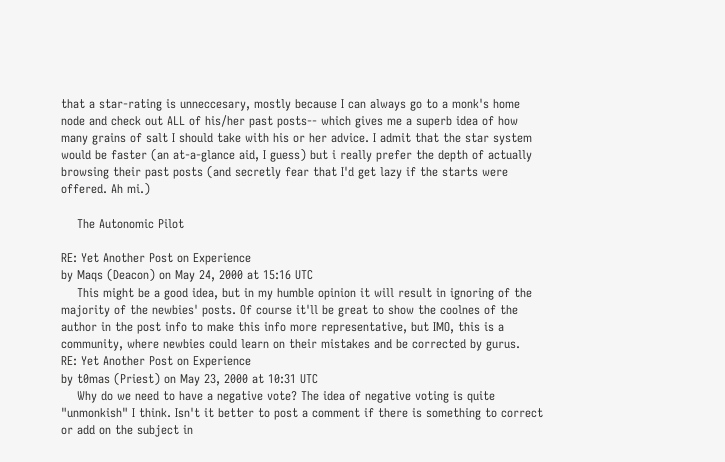that a star-rating is unneccesary, mostly because I can always go to a monk's home node and check out ALL of his/her past posts-- which gives me a superb idea of how many grains of salt I should take with his or her advice. I admit that the star system would be faster (an at-a-glance aid, I guess) but i really prefer the depth of actually browsing their past posts (and secretly fear that I'd get lazy if the starts were offered. Ah mi.)

    The Autonomic Pilot

RE: Yet Another Post on Experience
by Maqs (Deacon) on May 24, 2000 at 15:16 UTC
    This might be a good idea, but in my humble opinion it will result in ignoring of the majority of the newbies' posts. Of course it'll be great to show the coolnes of the author in the post info to make this info more representative, but IMO, this is a community, where newbies could learn on their mistakes and be corrected by gurus.
RE: Yet Another Post on Experience
by t0mas (Priest) on May 23, 2000 at 10:31 UTC
    Why do we need to have a negative vote? The idea of negative voting is quite "unmonkish" I think. Isn't it better to post a comment if there is something to correct or add on the subject in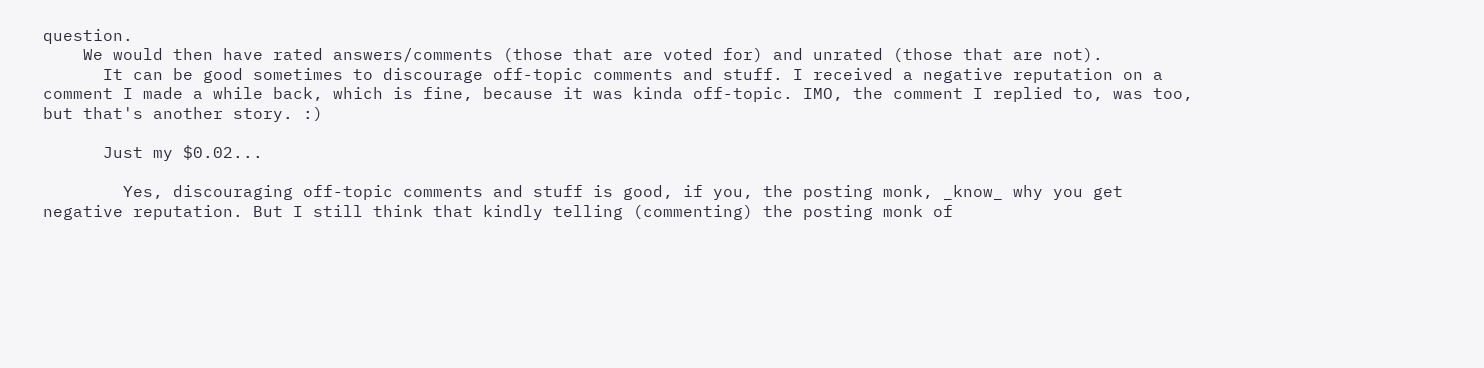question.
    We would then have rated answers/comments (those that are voted for) and unrated (those that are not).
      It can be good sometimes to discourage off-topic comments and stuff. I received a negative reputation on a comment I made a while back, which is fine, because it was kinda off-topic. IMO, the comment I replied to, was too, but that's another story. :)

      Just my $0.02...

        Yes, discouraging off-topic comments and stuff is good, if you, the posting monk, _know_ why you get negative reputation. But I still think that kindly telling (commenting) the posting monk of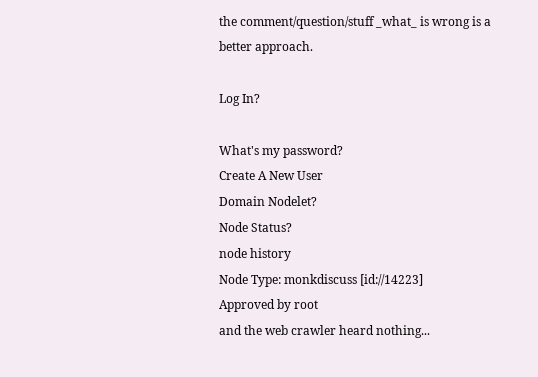the comment/question/stuff _what_ is wrong is a better approach.

Log In?

What's my password?
Create A New User
Domain Nodelet?
Node Status?
node history
Node Type: monkdiscuss [id://14223]
Approved by root
and the web crawler heard nothing...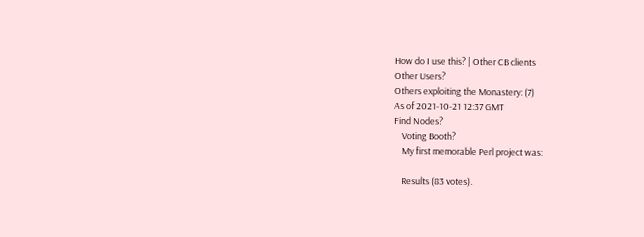How do I use this? | Other CB clients
Other Users?
Others exploiting the Monastery: (7)
As of 2021-10-21 12:37 GMT
Find Nodes?
    Voting Booth?
    My first memorable Perl project was:

    Results (83 votes).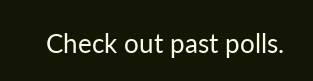Check out past polls.